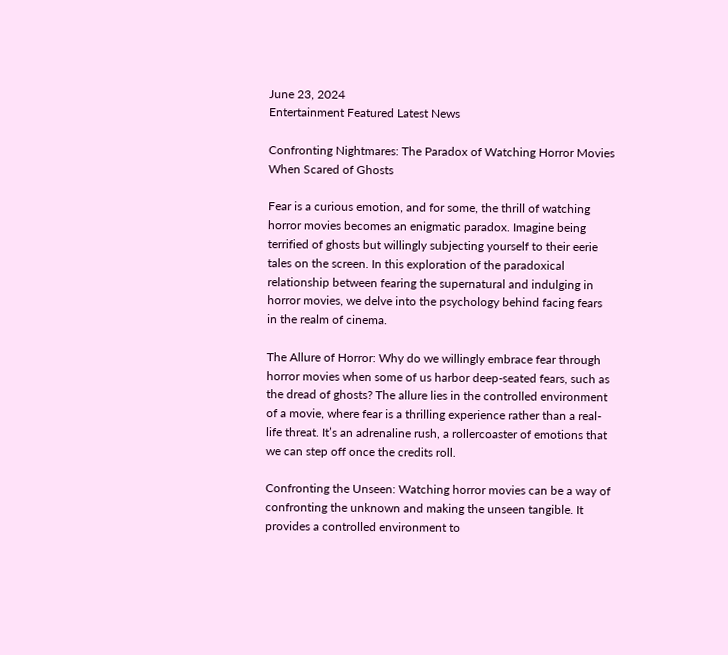June 23, 2024
Entertainment Featured Latest News

Confronting Nightmares: The Paradox of Watching Horror Movies When Scared of Ghosts

Fear is a curious emotion, and for some, the thrill of watching horror movies becomes an enigmatic paradox. Imagine being terrified of ghosts but willingly subjecting yourself to their eerie tales on the screen. In this exploration of the paradoxical relationship between fearing the supernatural and indulging in horror movies, we delve into the psychology behind facing fears in the realm of cinema.

The Allure of Horror: Why do we willingly embrace fear through horror movies when some of us harbor deep-seated fears, such as the dread of ghosts? The allure lies in the controlled environment of a movie, where fear is a thrilling experience rather than a real-life threat. It’s an adrenaline rush, a rollercoaster of emotions that we can step off once the credits roll.

Confronting the Unseen: Watching horror movies can be a way of confronting the unknown and making the unseen tangible. It provides a controlled environment to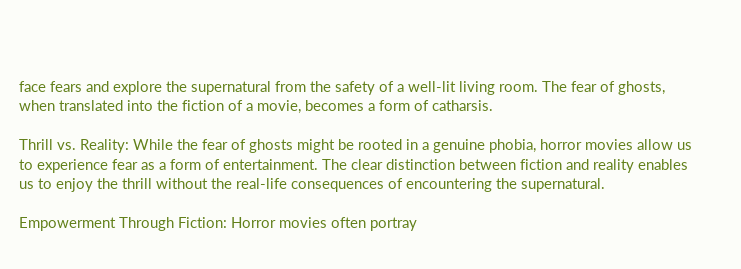face fears and explore the supernatural from the safety of a well-lit living room. The fear of ghosts, when translated into the fiction of a movie, becomes a form of catharsis.

Thrill vs. Reality: While the fear of ghosts might be rooted in a genuine phobia, horror movies allow us to experience fear as a form of entertainment. The clear distinction between fiction and reality enables us to enjoy the thrill without the real-life consequences of encountering the supernatural.

Empowerment Through Fiction: Horror movies often portray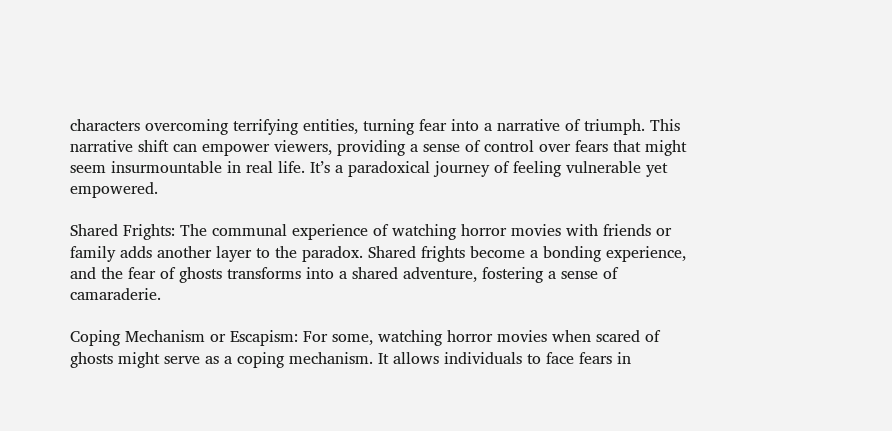characters overcoming terrifying entities, turning fear into a narrative of triumph. This narrative shift can empower viewers, providing a sense of control over fears that might seem insurmountable in real life. It’s a paradoxical journey of feeling vulnerable yet empowered.

Shared Frights: The communal experience of watching horror movies with friends or family adds another layer to the paradox. Shared frights become a bonding experience, and the fear of ghosts transforms into a shared adventure, fostering a sense of camaraderie.

Coping Mechanism or Escapism: For some, watching horror movies when scared of ghosts might serve as a coping mechanism. It allows individuals to face fears in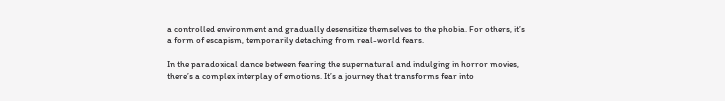a controlled environment and gradually desensitize themselves to the phobia. For others, it’s a form of escapism, temporarily detaching from real-world fears.

In the paradoxical dance between fearing the supernatural and indulging in horror movies, there’s a complex interplay of emotions. It’s a journey that transforms fear into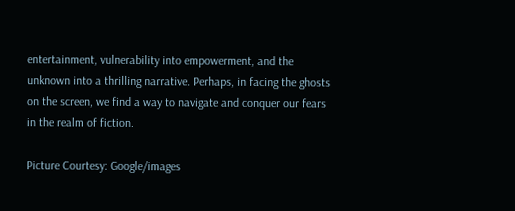entertainment, vulnerability into empowerment, and the unknown into a thrilling narrative. Perhaps, in facing the ghosts on the screen, we find a way to navigate and conquer our fears in the realm of fiction.

Picture Courtesy: Google/images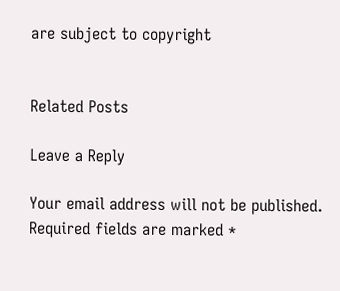are subject to copyright


Related Posts

Leave a Reply

Your email address will not be published. Required fields are marked *